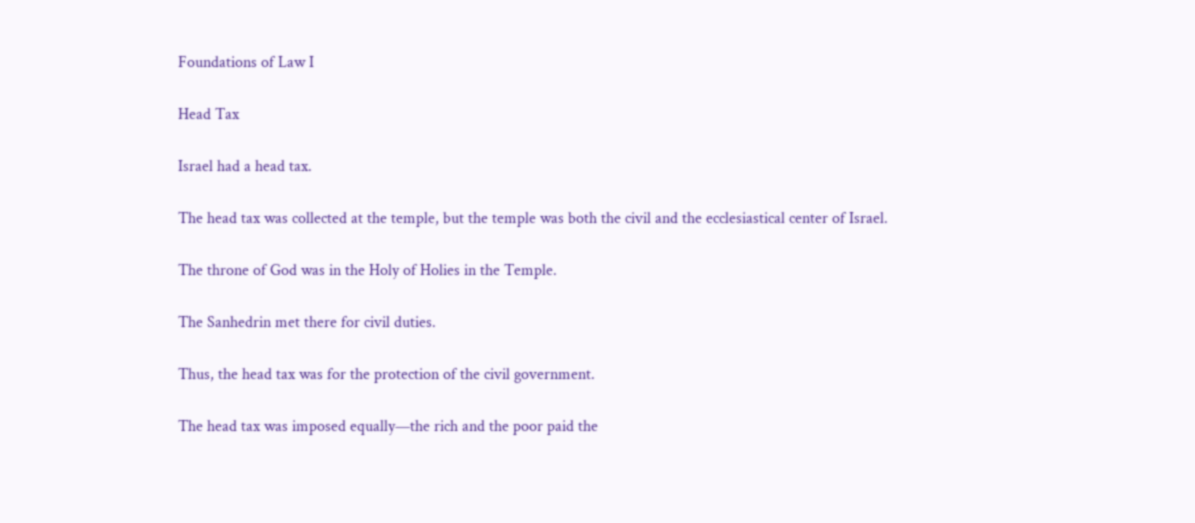Foundations of Law I

Head Tax

Israel had a head tax.

The head tax was collected at the temple, but the temple was both the civil and the ecclesiastical center of Israel.

The throne of God was in the Holy of Holies in the Temple.

The Sanhedrin met there for civil duties.

Thus, the head tax was for the protection of the civil government.

The head tax was imposed equally—the rich and the poor paid the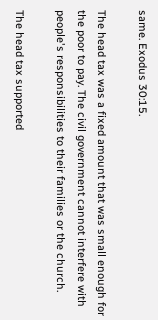same. Exodus 30:15.

The head tax was a fixed amount that was small enough for the poor to pay. The civil government cannot interfere with people's responsibilities to their families or the church.

The head tax supported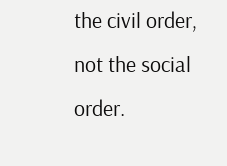the civil order, not the social order.